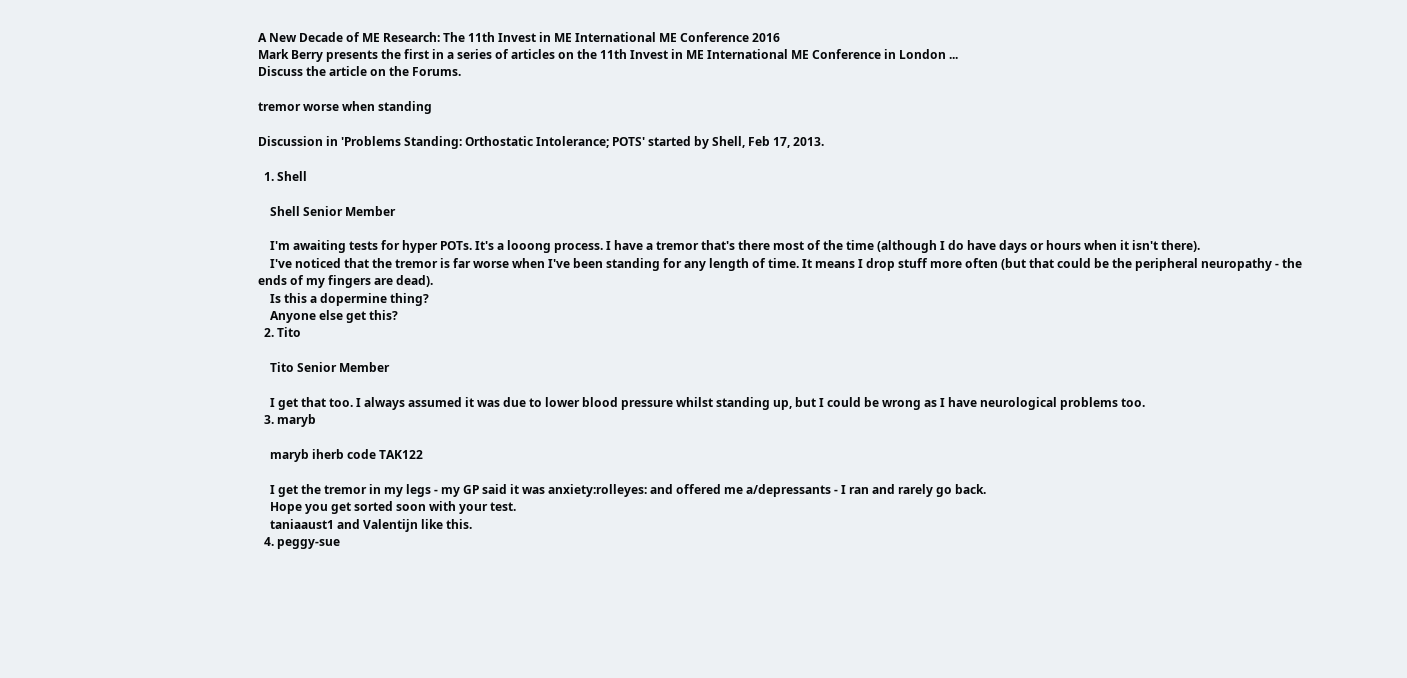A New Decade of ME Research: The 11th Invest in ME International ME Conference 2016
Mark Berry presents the first in a series of articles on the 11th Invest in ME International ME Conference in London ...
Discuss the article on the Forums.

tremor worse when standing

Discussion in 'Problems Standing: Orthostatic Intolerance; POTS' started by Shell, Feb 17, 2013.

  1. Shell

    Shell Senior Member

    I'm awaiting tests for hyper POTs. It's a looong process. I have a tremor that's there most of the time (although I do have days or hours when it isn't there).
    I've noticed that the tremor is far worse when I've been standing for any length of time. It means I drop stuff more often (but that could be the peripheral neuropathy - the ends of my fingers are dead).
    Is this a dopermine thing?
    Anyone else get this?
  2. Tito

    Tito Senior Member

    I get that too. I always assumed it was due to lower blood pressure whilst standing up, but I could be wrong as I have neurological problems too.
  3. maryb

    maryb iherb code TAK122

    I get the tremor in my legs - my GP said it was anxiety:rolleyes: and offered me a/depressants - I ran and rarely go back.
    Hope you get sorted soon with your test.
    taniaaust1 and Valentijn like this.
  4. peggy-sue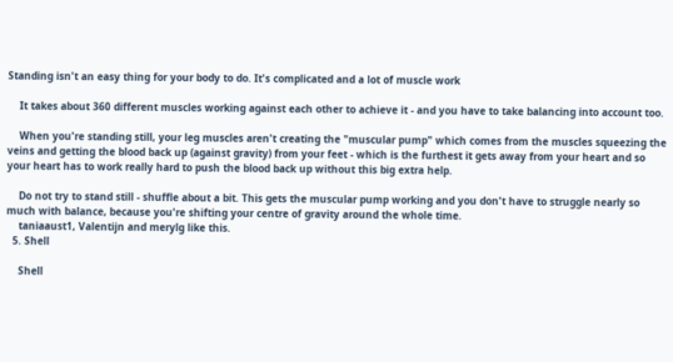Standing isn't an easy thing for your body to do. It's complicated and a lot of muscle work

    It takes about 360 different muscles working against each other to achieve it - and you have to take balancing into account too.

    When you're standing still, your leg muscles aren't creating the "muscular pump" which comes from the muscles squeezing the veins and getting the blood back up (against gravity) from your feet - which is the furthest it gets away from your heart and so your heart has to work really hard to push the blood back up without this big extra help.

    Do not try to stand still - shuffle about a bit. This gets the muscular pump working and you don't have to struggle nearly so much with balance, because you're shifting your centre of gravity around the whole time.
    taniaaust1, Valentijn and merylg like this.
  5. Shell

    Shell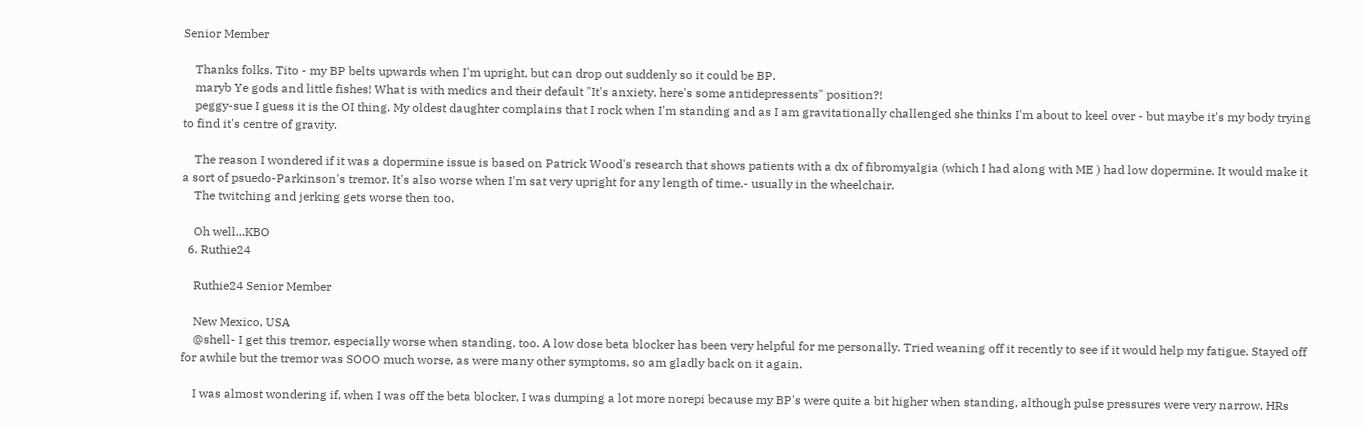Senior Member

    Thanks folks. Tito - my BP belts upwards when I'm upright, but can drop out suddenly so it could be BP.
    maryb Ye gods and little fishes! What is with medics and their default "It's anxiety, here's some antidepressents" position?!
    peggy-sue I guess it is the OI thing. My oldest daughter complains that I rock when I'm standing and as I am gravitationally challenged she thinks I'm about to keel over - but maybe it's my body trying to find it's centre of gravity.

    The reason I wondered if it was a dopermine issue is based on Patrick Wood's research that shows patients with a dx of fibromyalgia (which I had along with ME ) had low dopermine. It would make it a sort of psuedo-Parkinson's tremor. It's also worse when I'm sat very upright for any length of time.- usually in the wheelchair.
    The twitching and jerking gets worse then too.

    Oh well...KBO
  6. Ruthie24

    Ruthie24 Senior Member

    New Mexico, USA
    @shell- I get this tremor, especially worse when standing, too. A low dose beta blocker has been very helpful for me personally. Tried weaning off it recently to see if it would help my fatigue. Stayed off for awhile but the tremor was SOOO much worse, as were many other symptoms, so am gladly back on it again.

    I was almost wondering if, when I was off the beta blocker, I was dumping a lot more norepi because my BP's were quite a bit higher when standing, although pulse pressures were very narrow, HRs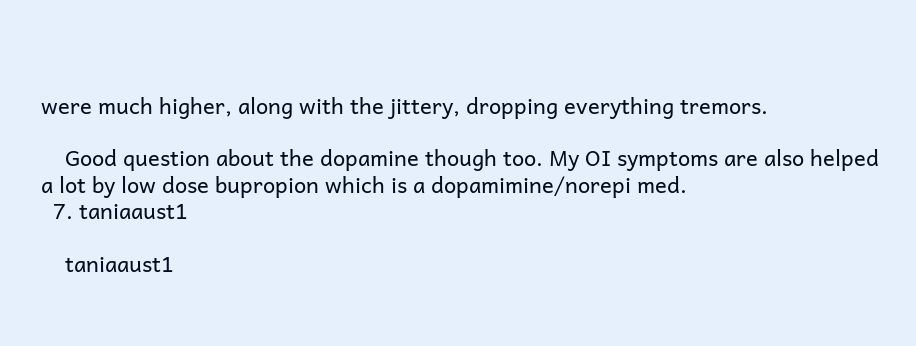were much higher, along with the jittery, dropping everything tremors.

    Good question about the dopamine though too. My OI symptoms are also helped a lot by low dose bupropion which is a dopamimine/norepi med.
  7. taniaaust1

    taniaaust1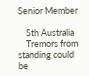Senior Member

    Sth Australia
    Tremors from standing could be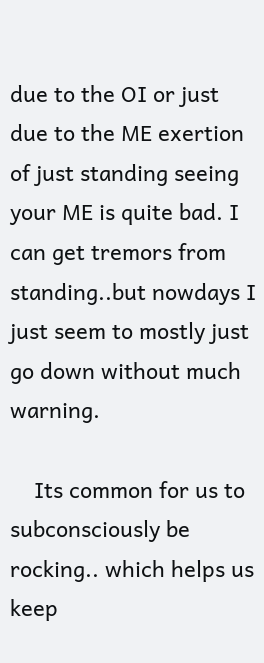due to the OI or just due to the ME exertion of just standing seeing your ME is quite bad. I can get tremors from standing..but nowdays I just seem to mostly just go down without much warning.

    Its common for us to subconsciously be rocking.. which helps us keep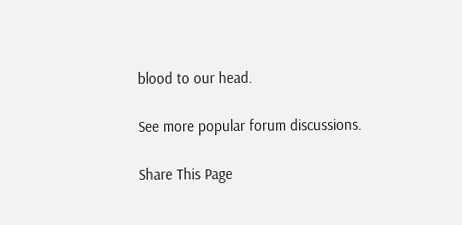blood to our head.

See more popular forum discussions.

Share This Page